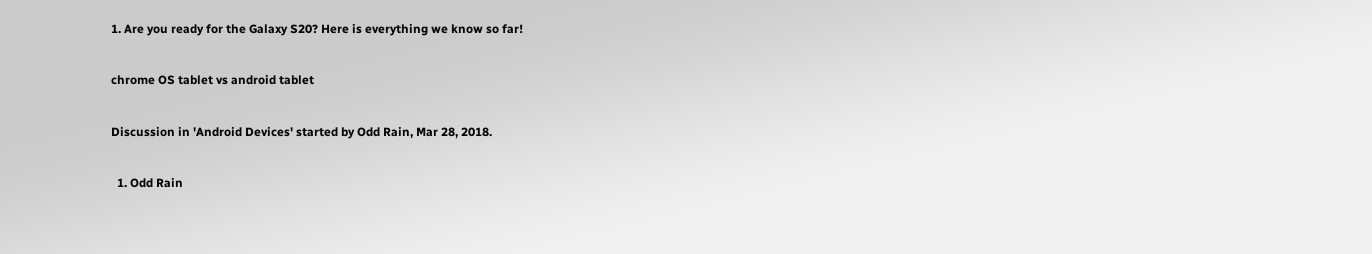1. Are you ready for the Galaxy S20? Here is everything we know so far!

chrome OS tablet vs android tablet

Discussion in 'Android Devices' started by Odd Rain, Mar 28, 2018.

  1. Odd Rain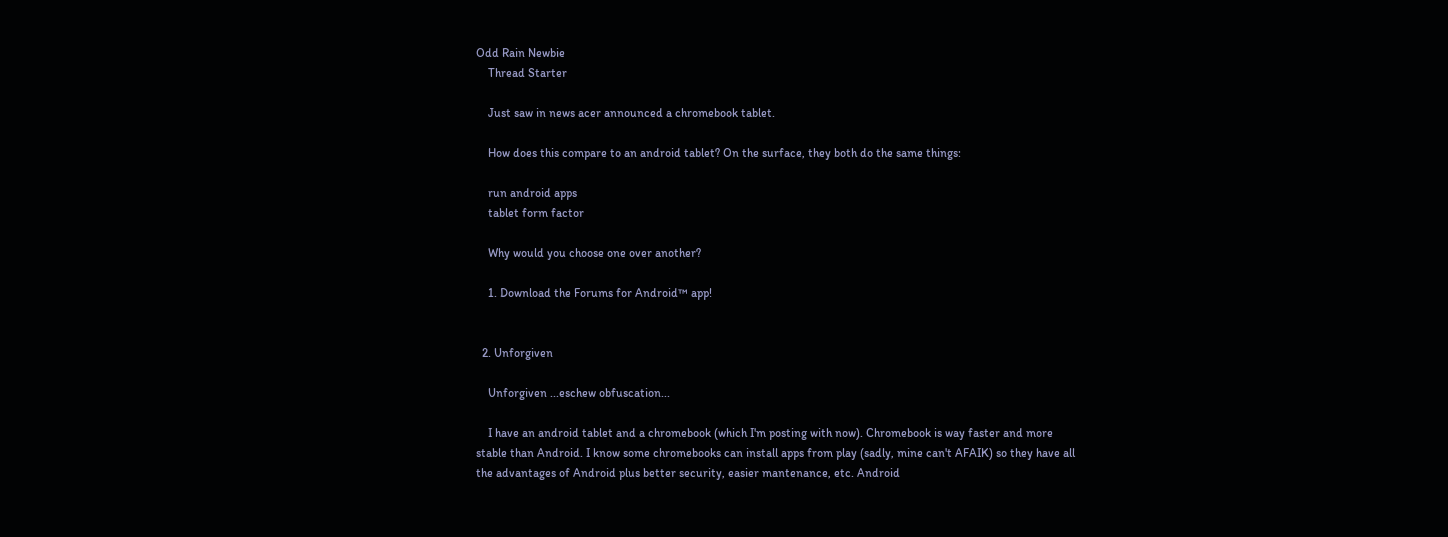Odd Rain Newbie
    Thread Starter

    Just saw in news acer announced a chromebook tablet.

    How does this compare to an android tablet? On the surface, they both do the same things:

    run android apps
    tablet form factor

    Why would you choose one over another?

    1. Download the Forums for Android™ app!


  2. Unforgiven

    Unforgiven ...eschew obfuscation...

    I have an android tablet and a chromebook (which I'm posting with now). Chromebook is way faster and more stable than Android. I know some chromebooks can install apps from play (sadly, mine can't AFAIK) so they have all the advantages of Android plus better security, easier mantenance, etc. Android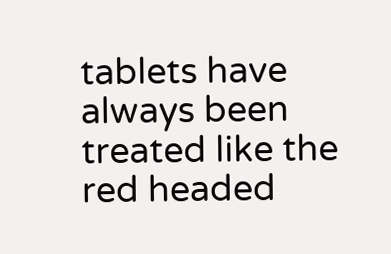tablets have always been treated like the red headed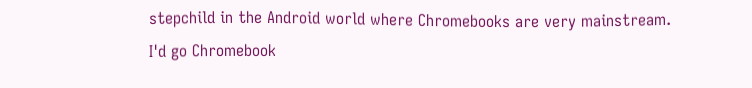stepchild in the Android world where Chromebooks are very mainstream. I'd go Chromebook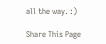all the way. :)

Share This Page